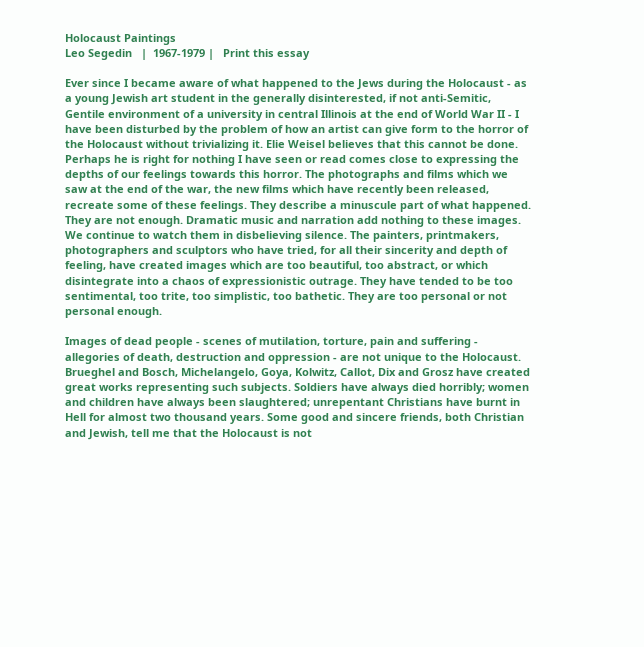Holocaust Paintings
Leo Segedin   |  1967-1979 |   Print this essay

Ever since I became aware of what happened to the Jews during the Holocaust - as a young Jewish art student in the generally disinterested, if not anti-Semitic, Gentile environment of a university in central Illinois at the end of World War II - I have been disturbed by the problem of how an artist can give form to the horror of the Holocaust without trivializing it. Elie Weisel believes that this cannot be done. Perhaps he is right for nothing I have seen or read comes close to expressing the depths of our feelings towards this horror. The photographs and films which we saw at the end of the war, the new films which have recently been released, recreate some of these feelings. They describe a minuscule part of what happened. They are not enough. Dramatic music and narration add nothing to these images. We continue to watch them in disbelieving silence. The painters, printmakers, photographers and sculptors who have tried, for all their sincerity and depth of feeling, have created images which are too beautiful, too abstract, or which disintegrate into a chaos of expressionistic outrage. They have tended to be too sentimental, too trite, too simplistic, too bathetic. They are too personal or not personal enough.

Images of dead people - scenes of mutilation, torture, pain and suffering - allegories of death, destruction and oppression - are not unique to the Holocaust. Brueghel and Bosch, Michelangelo, Goya, Kolwitz, Callot, Dix and Grosz have created great works representing such subjects. Soldiers have always died horribly; women and children have always been slaughtered; unrepentant Christians have burnt in Hell for almost two thousand years. Some good and sincere friends, both Christian and Jewish, tell me that the Holocaust is not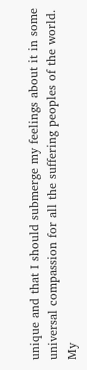unique and that I should submerge my feelings about it in some universal compassion for all the suffering peoples of the world. My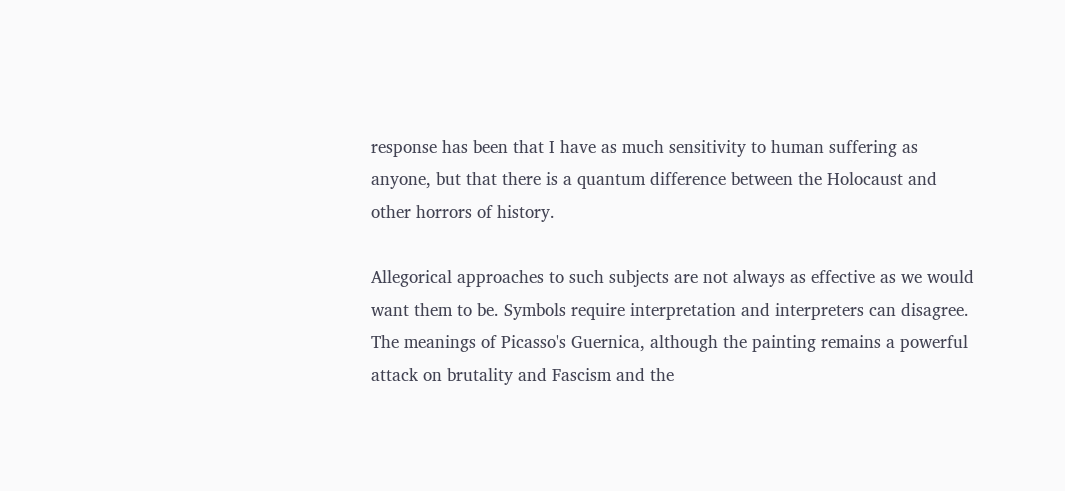response has been that I have as much sensitivity to human suffering as anyone, but that there is a quantum difference between the Holocaust and other horrors of history.

Allegorical approaches to such subjects are not always as effective as we would want them to be. Symbols require interpretation and interpreters can disagree. The meanings of Picasso's Guernica, although the painting remains a powerful attack on brutality and Fascism and the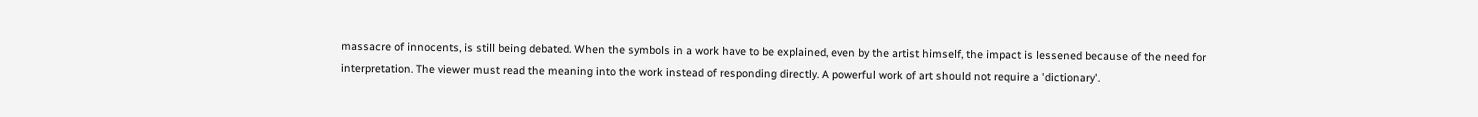massacre of innocents, is still being debated. When the symbols in a work have to be explained, even by the artist himself, the impact is lessened because of the need for interpretation. The viewer must read the meaning into the work instead of responding directly. A powerful work of art should not require a 'dictionary'.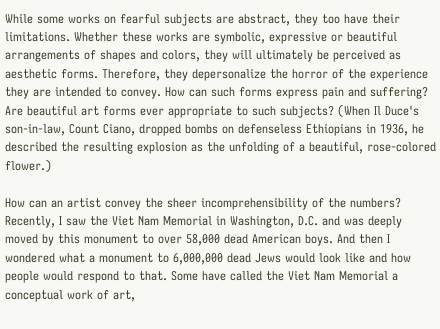While some works on fearful subjects are abstract, they too have their limitations. Whether these works are symbolic, expressive or beautiful arrangements of shapes and colors, they will ultimately be perceived as aesthetic forms. Therefore, they depersonalize the horror of the experience they are intended to convey. How can such forms express pain and suffering? Are beautiful art forms ever appropriate to such subjects? (When Il Duce's son-in-law, Count Ciano, dropped bombs on defenseless Ethiopians in 1936, he described the resulting explosion as the unfolding of a beautiful, rose-colored flower.)

How can an artist convey the sheer incomprehensibility of the numbers? Recently, I saw the Viet Nam Memorial in Washington, D.C. and was deeply moved by this monument to over 58,000 dead American boys. And then I wondered what a monument to 6,000,000 dead Jews would look like and how people would respond to that. Some have called the Viet Nam Memorial a conceptual work of art,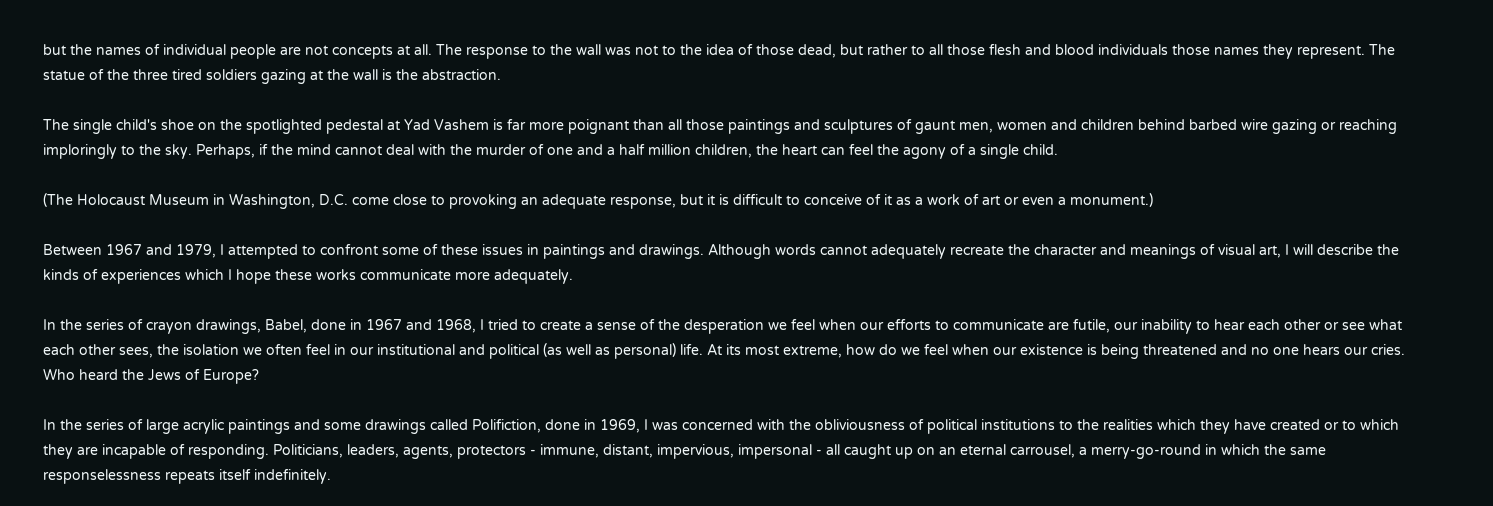but the names of individual people are not concepts at all. The response to the wall was not to the idea of those dead, but rather to all those flesh and blood individuals those names they represent. The statue of the three tired soldiers gazing at the wall is the abstraction.

The single child's shoe on the spotlighted pedestal at Yad Vashem is far more poignant than all those paintings and sculptures of gaunt men, women and children behind barbed wire gazing or reaching imploringly to the sky. Perhaps, if the mind cannot deal with the murder of one and a half million children, the heart can feel the agony of a single child.

(The Holocaust Museum in Washington, D.C. come close to provoking an adequate response, but it is difficult to conceive of it as a work of art or even a monument.)

Between 1967 and 1979, I attempted to confront some of these issues in paintings and drawings. Although words cannot adequately recreate the character and meanings of visual art, I will describe the kinds of experiences which I hope these works communicate more adequately.

In the series of crayon drawings, Babel, done in 1967 and 1968, I tried to create a sense of the desperation we feel when our efforts to communicate are futile, our inability to hear each other or see what each other sees, the isolation we often feel in our institutional and political (as well as personal) life. At its most extreme, how do we feel when our existence is being threatened and no one hears our cries. Who heard the Jews of Europe?

In the series of large acrylic paintings and some drawings called Polifiction, done in 1969, I was concerned with the obliviousness of political institutions to the realities which they have created or to which they are incapable of responding. Politicians, leaders, agents, protectors - immune, distant, impervious, impersonal - all caught up on an eternal carrousel, a merry-go-round in which the same responselessness repeats itself indefinitely.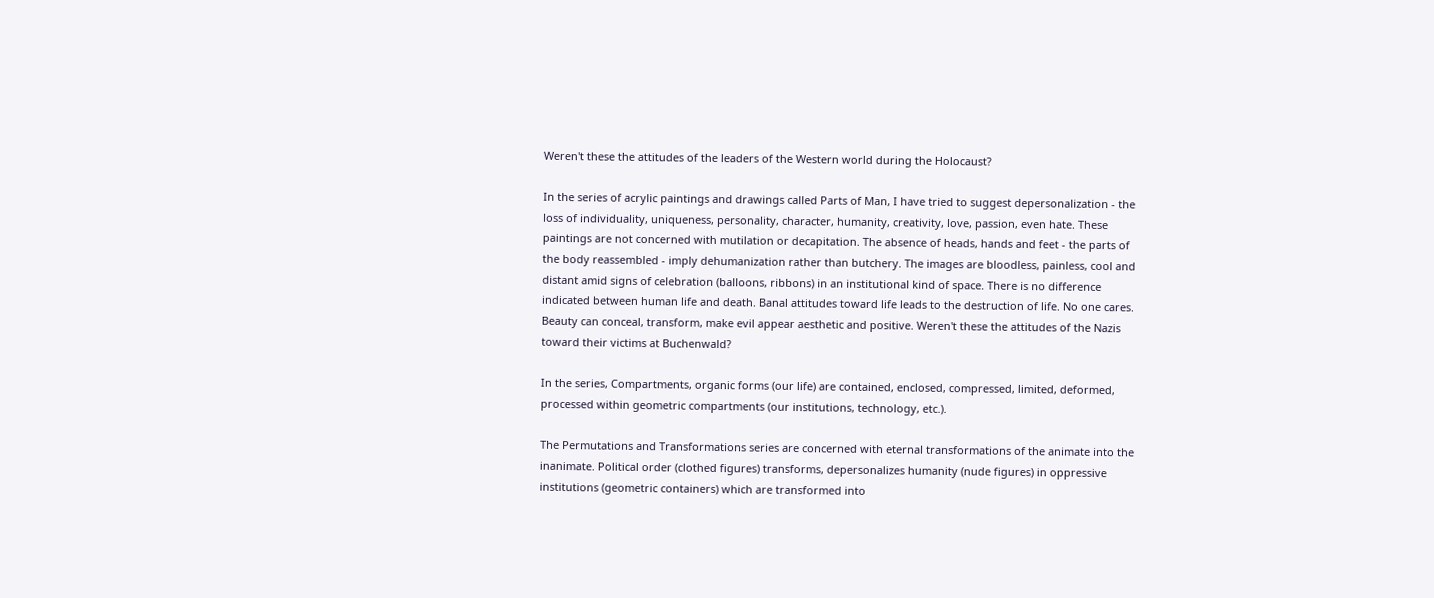Weren't these the attitudes of the leaders of the Western world during the Holocaust?

In the series of acrylic paintings and drawings called Parts of Man, I have tried to suggest depersonalization - the loss of individuality, uniqueness, personality, character, humanity, creativity, love, passion, even hate. These paintings are not concerned with mutilation or decapitation. The absence of heads, hands and feet - the parts of the body reassembled - imply dehumanization rather than butchery. The images are bloodless, painless, cool and distant amid signs of celebration (balloons, ribbons) in an institutional kind of space. There is no difference indicated between human life and death. Banal attitudes toward life leads to the destruction of life. No one cares. Beauty can conceal, transform, make evil appear aesthetic and positive. Weren't these the attitudes of the Nazis toward their victims at Buchenwald?

In the series, Compartments, organic forms (our life) are contained, enclosed, compressed, limited, deformed, processed within geometric compartments (our institutions, technology, etc.).

The Permutations and Transformations series are concerned with eternal transformations of the animate into the inanimate. Political order (clothed figures) transforms, depersonalizes humanity (nude figures) in oppressive institutions (geometric containers) which are transformed into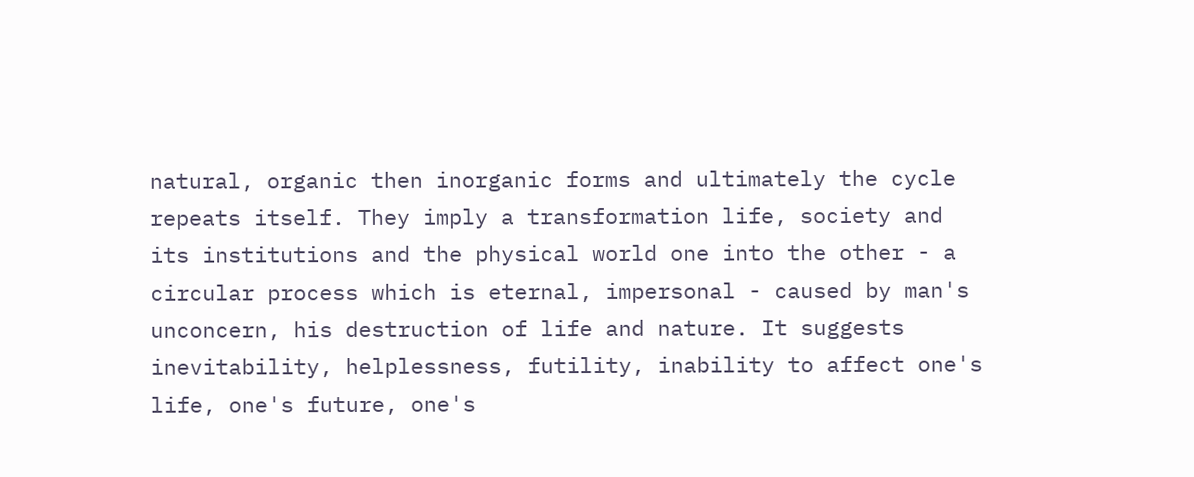natural, organic then inorganic forms and ultimately the cycle repeats itself. They imply a transformation life, society and its institutions and the physical world one into the other - a circular process which is eternal, impersonal - caused by man's unconcern, his destruction of life and nature. It suggests inevitability, helplessness, futility, inability to affect one's life, one's future, one's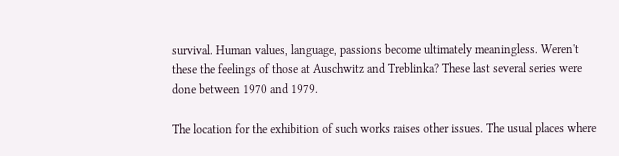survival. Human values, language, passions become ultimately meaningless. Weren't these the feelings of those at Auschwitz and Treblinka? These last several series were done between 1970 and 1979.

The location for the exhibition of such works raises other issues. The usual places where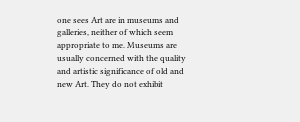one sees Art are in museums and galleries, neither of which seem appropriate to me. Museums are usually concerned with the quality and artistic significance of old and new Art. They do not exhibit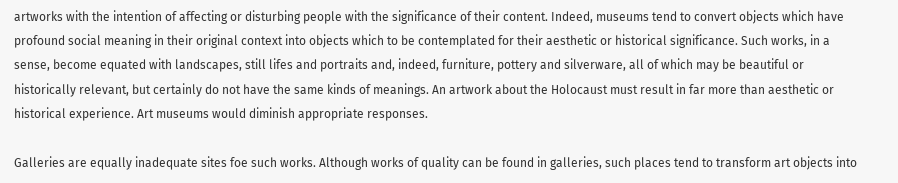artworks with the intention of affecting or disturbing people with the significance of their content. Indeed, museums tend to convert objects which have profound social meaning in their original context into objects which to be contemplated for their aesthetic or historical significance. Such works, in a sense, become equated with landscapes, still lifes and portraits and, indeed, furniture, pottery and silverware, all of which may be beautiful or historically relevant, but certainly do not have the same kinds of meanings. An artwork about the Holocaust must result in far more than aesthetic or historical experience. Art museums would diminish appropriate responses.

Galleries are equally inadequate sites foe such works. Although works of quality can be found in galleries, such places tend to transform art objects into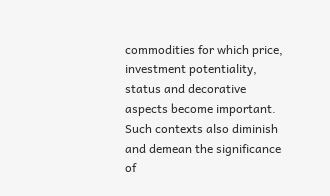commodities for which price, investment potentiality, status and decorative aspects become important. Such contexts also diminish and demean the significance of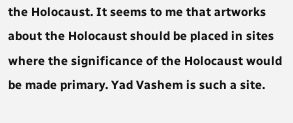the Holocaust. It seems to me that artworks about the Holocaust should be placed in sites where the significance of the Holocaust would be made primary. Yad Vashem is such a site.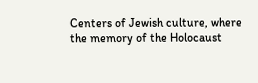Centers of Jewish culture, where the memory of the Holocaust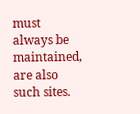must always be maintained, are also such sites.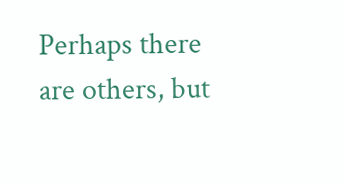Perhaps there are others, but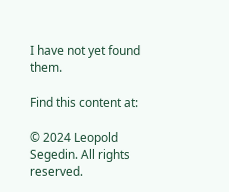I have not yet found them.

Find this content at:

© 2024 Leopold Segedin. All rights reserved.